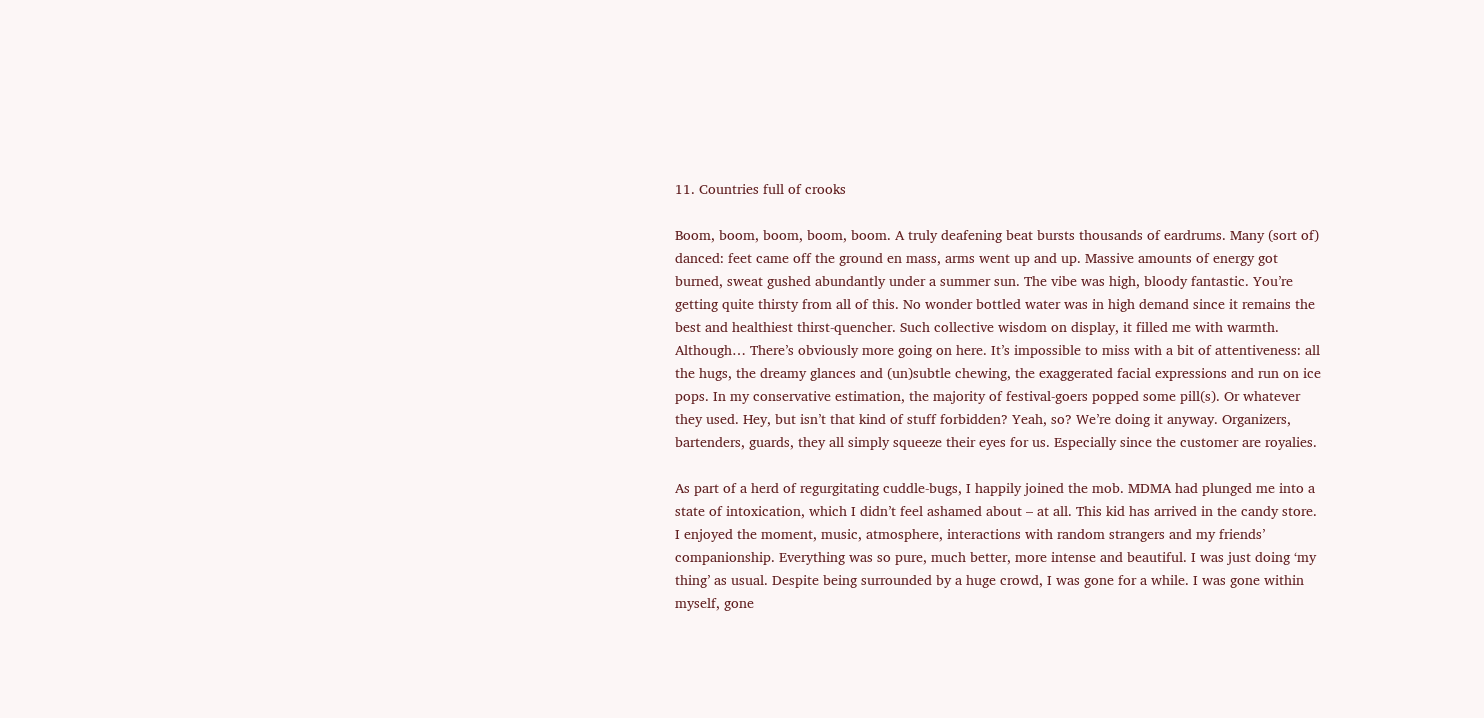11. Countries full of crooks

Boom, boom, boom, boom, boom. A truly deafening beat bursts thousands of eardrums. Many (sort of) danced: feet came off the ground en mass, arms went up and up. Massive amounts of energy got burned, sweat gushed abundantly under a summer sun. The vibe was high, bloody fantastic. You’re getting quite thirsty from all of this. No wonder bottled water was in high demand since it remains the best and healthiest thirst-quencher. Such collective wisdom on display, it filled me with warmth. Although… There’s obviously more going on here. It’s impossible to miss with a bit of attentiveness: all the hugs, the dreamy glances and (un)subtle chewing, the exaggerated facial expressions and run on ice pops. In my conservative estimation, the majority of festival-goers popped some pill(s). Or whatever they used. Hey, but isn’t that kind of stuff forbidden? Yeah, so? We’re doing it anyway. Organizers, bartenders, guards, they all simply squeeze their eyes for us. Especially since the customer are royalies.

As part of a herd of regurgitating cuddle-bugs, I happily joined the mob. MDMA had plunged me into a state of intoxication, which I didn’t feel ashamed about – at all. This kid has arrived in the candy store. I enjoyed the moment, music, atmosphere, interactions with random strangers and my friends’ companionship. Everything was so pure, much better, more intense and beautiful. I was just doing ‘my thing’ as usual. Despite being surrounded by a huge crowd, I was gone for a while. I was gone within myself, gone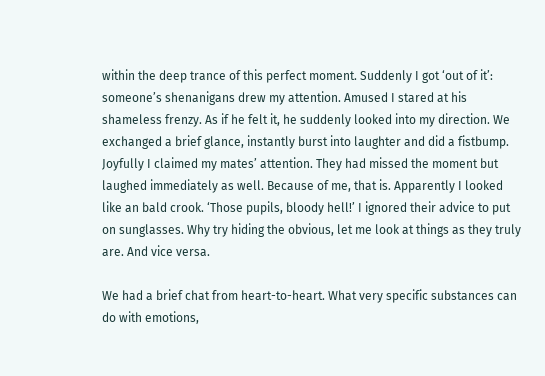within the deep trance of this perfect moment. Suddenly I got ‘out of it’: someone’s shenanigans drew my attention. Amused I stared at his shameless frenzy. As if he felt it, he suddenly looked into my direction. We exchanged a brief glance, instantly burst into laughter and did a fistbump. Joyfully I claimed my mates’ attention. They had missed the moment but laughed immediately as well. Because of me, that is. Apparently I looked like an bald crook. ‘Those pupils, bloody hell!’ I ignored their advice to put on sunglasses. Why try hiding the obvious, let me look at things as they truly are. And vice versa.

We had a brief chat from heart-to-heart. What very specific substances can do with emotions,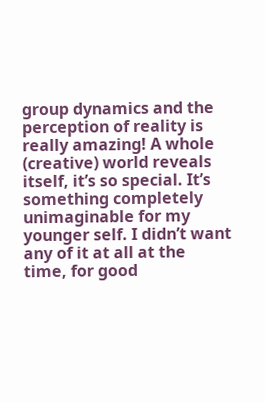group dynamics and the perception of reality is really amazing! A whole (creative) world reveals itself, it’s so special. It’s something completely unimaginable for my younger self. I didn’t want any of it at all at the time, for good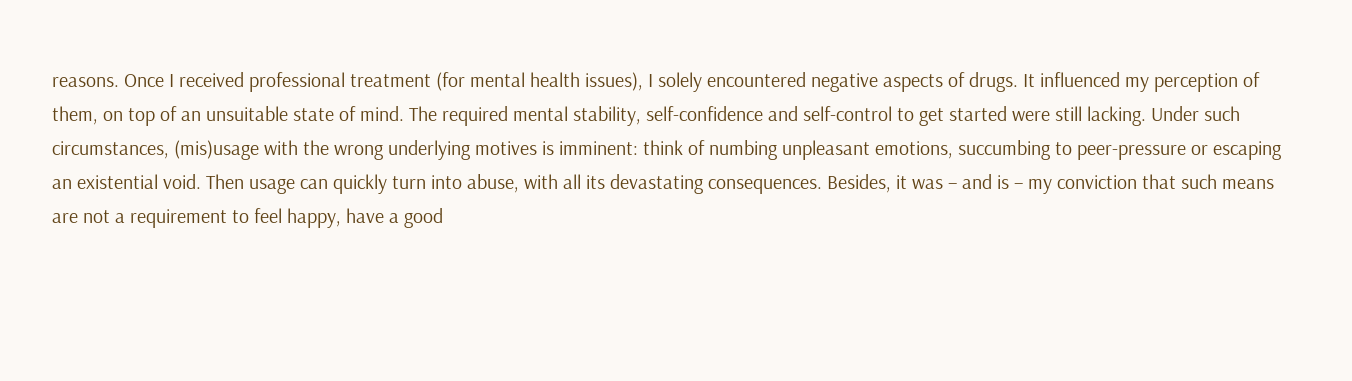reasons. Once I received professional treatment (for mental health issues), I solely encountered negative aspects of drugs. It influenced my perception of them, on top of an unsuitable state of mind. The required mental stability, self-confidence and self-control to get started were still lacking. Under such circumstances, (mis)usage with the wrong underlying motives is imminent: think of numbing unpleasant emotions, succumbing to peer-pressure or escaping an existential void. Then usage can quickly turn into abuse, with all its devastating consequences. Besides, it was – and is – my conviction that such means are not a requirement to feel happy, have a good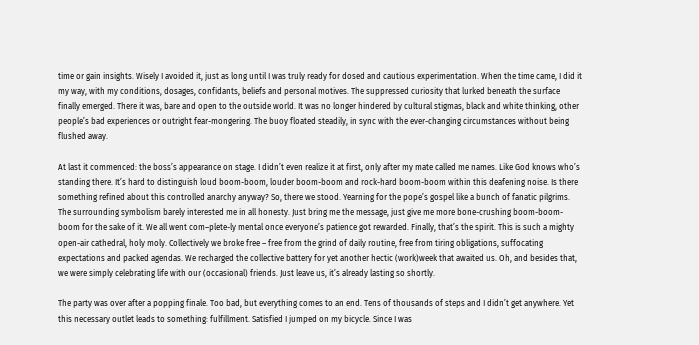time or gain insights. Wisely I avoided it, just as long until I was truly ready for dosed and cautious experimentation. When the time came, I did it my way, with my conditions, dosages, confidants, beliefs and personal motives. The suppressed curiosity that lurked beneath the surface finally emerged. There it was, bare and open to the outside world. It was no longer hindered by cultural stigmas, black and white thinking, other people’s bad experiences or outright fear-mongering. The buoy floated steadily, in sync with the ever-changing circumstances without being flushed away.

At last it commenced: the boss’s appearance on stage. I didn’t even realize it at first, only after my mate called me names. Like God knows who’s standing there. It’s hard to distinguish loud boom-boom, louder boom-boom and rock-hard boom-boom within this deafening noise. Is there something refined about this controlled anarchy anyway? So, there we stood. Yearning for the pope’s gospel like a bunch of fanatic pilgrims. The surrounding symbolism barely interested me in all honesty. Just bring me the message, just give me more bone-crushing boom-boom-boom for the sake of it. We all went com–plete-ly mental once everyone’s patience got rewarded. Finally, that’s the spirit. This is such a mighty open-air cathedral, holy moly. Collectively we broke free – free from the grind of daily routine, free from tiring obligations, suffocating expectations and packed agendas. We recharged the collective battery for yet another hectic (work)week that awaited us. Oh, and besides that, we were simply celebrating life with our (occasional) friends. Just leave us, it’s already lasting so shortly.

The party was over after a popping finale. Too bad, but everything comes to an end. Tens of thousands of steps and I didn’t get anywhere. Yet this necessary outlet leads to something: fulfillment. Satisfied I jumped on my bicycle. Since I was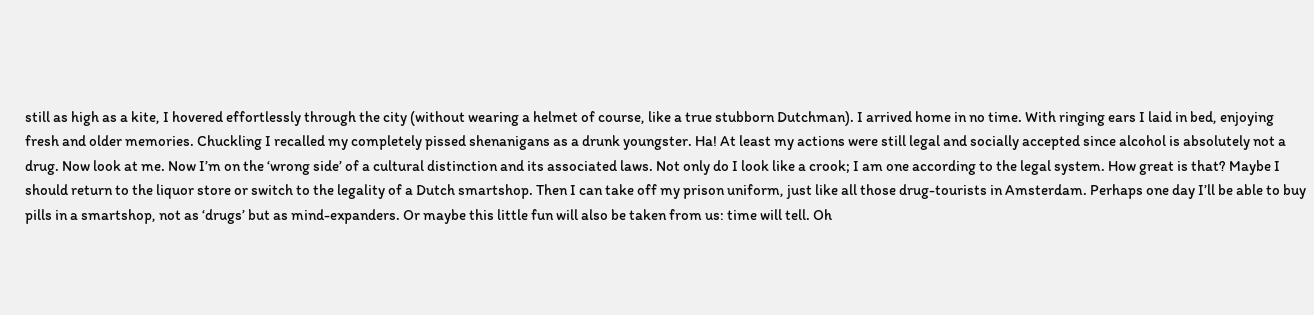still as high as a kite, I hovered effortlessly through the city (without wearing a helmet of course, like a true stubborn Dutchman). I arrived home in no time. With ringing ears I laid in bed, enjoying fresh and older memories. Chuckling I recalled my completely pissed shenanigans as a drunk youngster. Ha! At least my actions were still legal and socially accepted since alcohol is absolutely not a drug. Now look at me. Now I’m on the ‘wrong side’ of a cultural distinction and its associated laws. Not only do I look like a crook; I am one according to the legal system. How great is that? Maybe I should return to the liquor store or switch to the legality of a Dutch smartshop. Then I can take off my prison uniform, just like all those drug-tourists in Amsterdam. Perhaps one day I’ll be able to buy pills in a smartshop, not as ‘drugs’ but as mind-expanders. Or maybe this little fun will also be taken from us: time will tell. Oh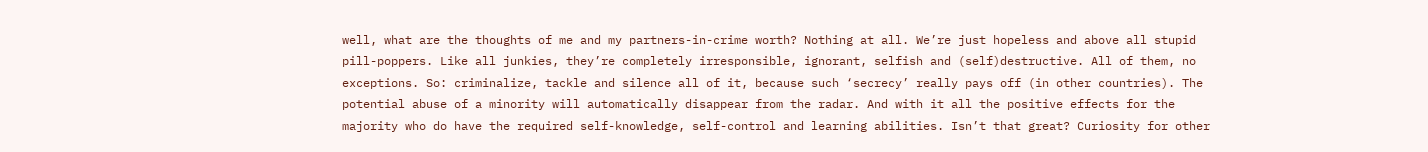well, what are the thoughts of me and my partners-in-crime worth? Nothing at all. We’re just hopeless and above all stupid pill-poppers. Like all junkies, they’re completely irresponsible, ignorant, selfish and (self)destructive. All of them, no exceptions. So: criminalize, tackle and silence all of it, because such ‘secrecy’ really pays off (in other countries). The potential abuse of a minority will automatically disappear from the radar. And with it all the positive effects for the majority who do have the required self-knowledge, self-control and learning abilities. Isn’t that great? Curiosity for other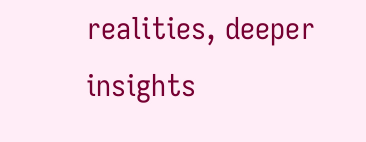realities, deeper insights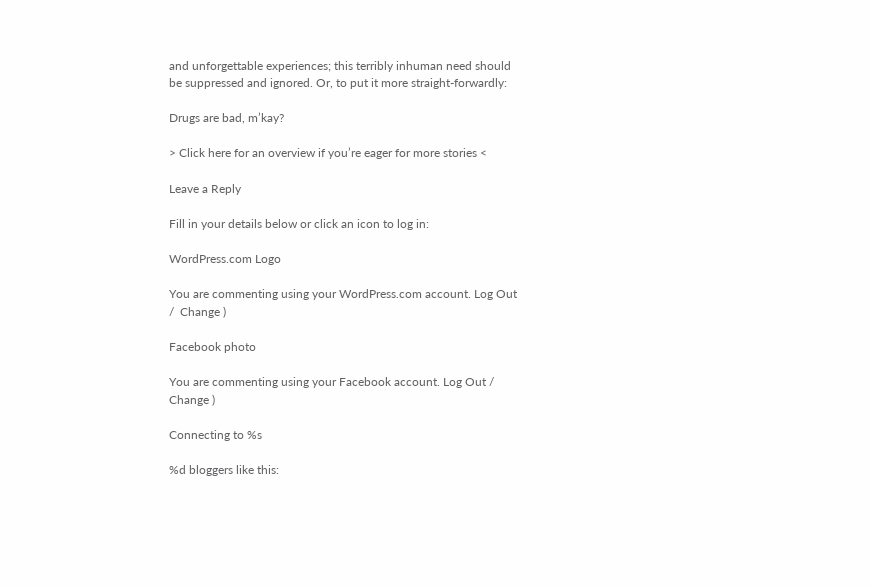and unforgettable experiences; this terribly inhuman need should be suppressed and ignored. Or, to put it more straight-forwardly:

Drugs are bad, m’kay?

> Click here for an overview if you’re eager for more stories <

Leave a Reply

Fill in your details below or click an icon to log in:

WordPress.com Logo

You are commenting using your WordPress.com account. Log Out /  Change )

Facebook photo

You are commenting using your Facebook account. Log Out /  Change )

Connecting to %s

%d bloggers like this: